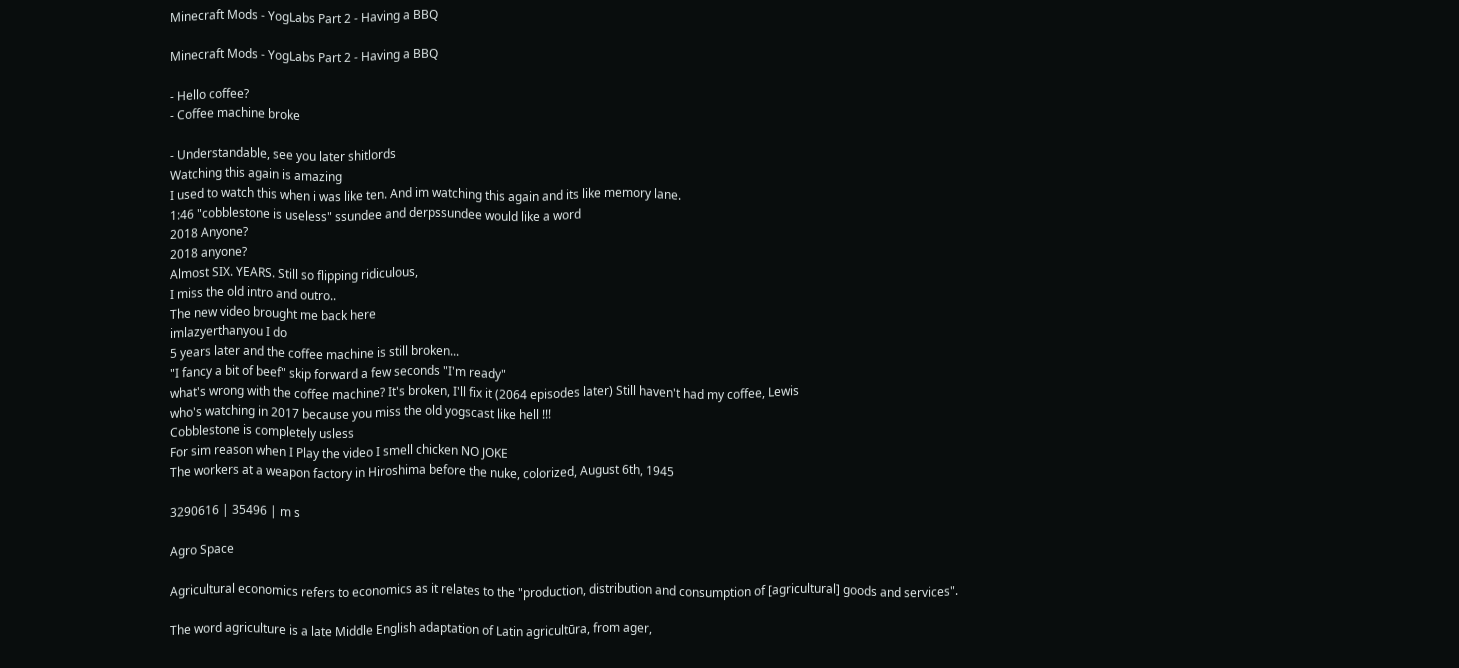Minecraft Mods - YogLabs Part 2 - Having a BBQ

Minecraft Mods - YogLabs Part 2 - Having a BBQ

- Hello coffee?
- Coffee machine broke

- Understandable, see you later shitlords
Watching this again is amazing
I used to watch this when i was like ten. And im watching this again and its like memory lane.
1:46 "cobblestone is useless" ssundee and derpssundee would like a word
2018 Anyone?
2018 anyone?
Almost SIX. YEARS. Still so flipping ridiculous,
I miss the old intro and outro..
The new video brought me back here
imlazyerthanyou I do
5 years later and the coffee machine is still broken...
"I fancy a bit of beef" skip forward a few seconds "I'm ready"
what's wrong with the coffee machine? It's broken, I'll fix it (2064 episodes later) Still haven't had my coffee, Lewis
who's watching in 2017 because you miss the old yogscast like hell !!!
Cobblestone is completely usless
For sim reason when I Play the video I smell chicken NO JOKE
The workers at a weapon factory in Hiroshima before the nuke, colorized, August 6th, 1945

3290616 | 35496 | m s

Agro Space

Agricultural economics refers to economics as it relates to the "production, distribution and consumption of [agricultural] goods and services".

The word agriculture is a late Middle English adaptation of Latin agricultūra, from ager,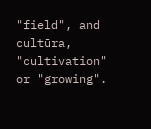"field", and cultūra, "cultivation" or "growing".